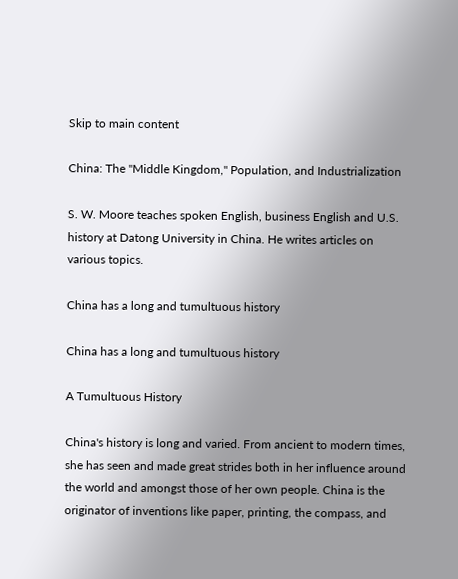Skip to main content

China: The "Middle Kingdom," Population, and Industrialization

S. W. Moore teaches spoken English, business English and U.S. history at Datong University in China. He writes articles on various topics.

China has a long and tumultuous history

China has a long and tumultuous history

A Tumultuous History

China's history is long and varied. From ancient to modern times, she has seen and made great strides both in her influence around the world and amongst those of her own people. China is the originator of inventions like paper, printing, the compass, and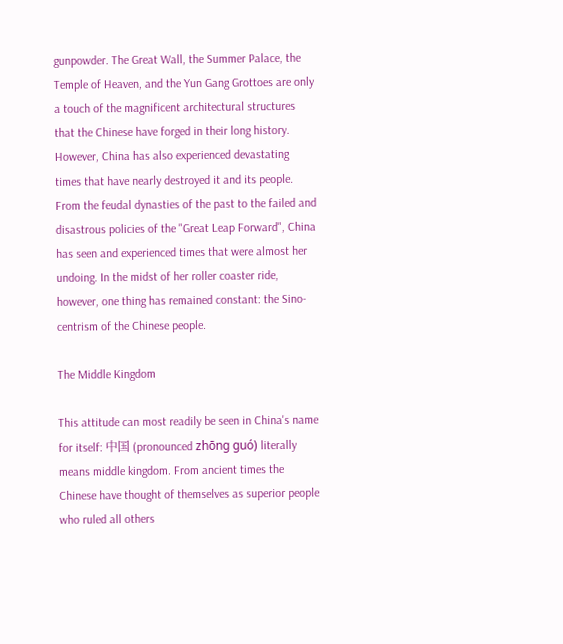gunpowder. The Great Wall, the Summer Palace, the Temple of Heaven, and the Yun Gang Grottoes are only a touch of the magnificent architectural structures that the Chinese have forged in their long history. However, China has also experienced devastating times that have nearly destroyed it and its people. From the feudal dynasties of the past to the failed and disastrous policies of the "Great Leap Forward", China has seen and experienced times that were almost her undoing. In the midst of her roller coaster ride, however, one thing has remained constant: the Sino-centrism of the Chinese people.

The Middle Kingdom

This attitude can most readily be seen in China's name for itself: 中国 (pronounced zhōng guó) literally means middle kingdom. From ancient times the Chinese have thought of themselves as superior people who ruled all others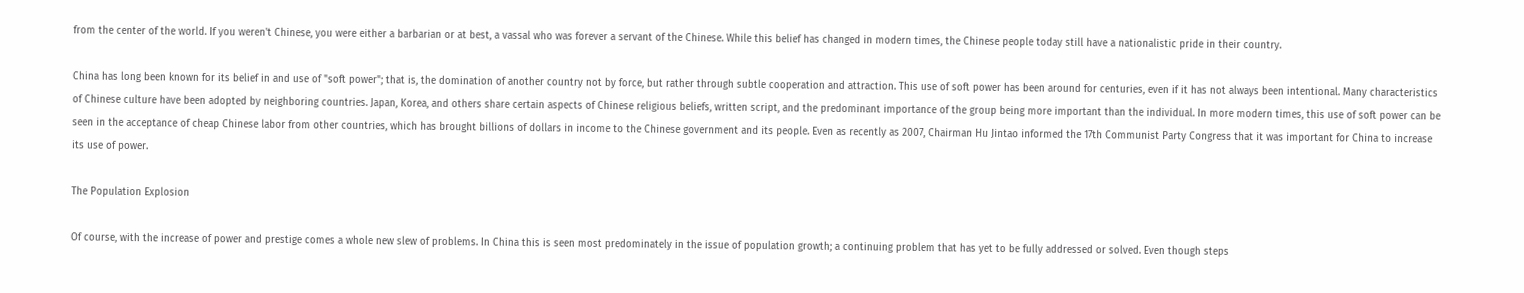from the center of the world. If you weren't Chinese, you were either a barbarian or at best, a vassal who was forever a servant of the Chinese. While this belief has changed in modern times, the Chinese people today still have a nationalistic pride in their country.

China has long been known for its belief in and use of "soft power"; that is, the domination of another country not by force, but rather through subtle cooperation and attraction. This use of soft power has been around for centuries, even if it has not always been intentional. Many characteristics of Chinese culture have been adopted by neighboring countries. Japan, Korea, and others share certain aspects of Chinese religious beliefs, written script, and the predominant importance of the group being more important than the individual. In more modern times, this use of soft power can be seen in the acceptance of cheap Chinese labor from other countries, which has brought billions of dollars in income to the Chinese government and its people. Even as recently as 2007, Chairman Hu Jintao informed the 17th Communist Party Congress that it was important for China to increase its use of power.

The Population Explosion

Of course, with the increase of power and prestige comes a whole new slew of problems. In China this is seen most predominately in the issue of population growth; a continuing problem that has yet to be fully addressed or solved. Even though steps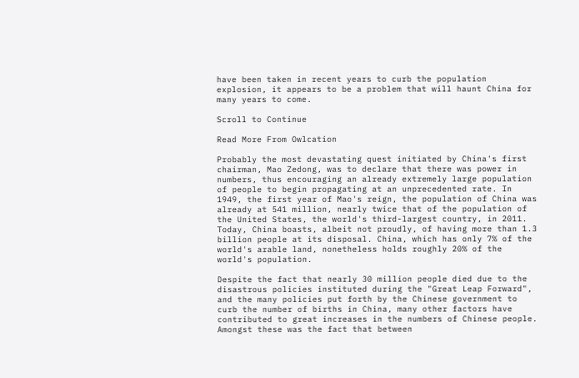have been taken in recent years to curb the population explosion, it appears to be a problem that will haunt China for many years to come.

Scroll to Continue

Read More From Owlcation

Probably the most devastating quest initiated by China's first chairman, Mao Zedong, was to declare that there was power in numbers, thus encouraging an already extremely large population of people to begin propagating at an unprecedented rate. In 1949, the first year of Mao's reign, the population of China was already at 541 million, nearly twice that of the population of the United States, the world's third-largest country, in 2011. Today, China boasts, albeit not proudly, of having more than 1.3 billion people at its disposal. China, which has only 7% of the world's arable land, nonetheless holds roughly 20% of the world's population.

Despite the fact that nearly 30 million people died due to the disastrous policies instituted during the "Great Leap Forward", and the many policies put forth by the Chinese government to curb the number of births in China, many other factors have contributed to great increases in the numbers of Chinese people. Amongst these was the fact that between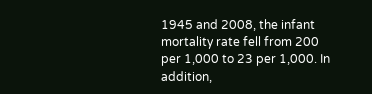1945 and 2008, the infant mortality rate fell from 200 per 1,000 to 23 per 1,000. In addition,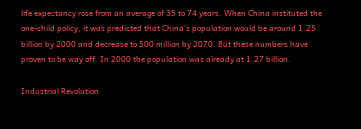life expectancy rose from an average of 35 to 74 years. When China instituted the one-child policy, it was predicted that China's population would be around 1.25 billion by 2000 and decrease to 500 million by 2070. But these numbers have proven to be way off. In 2000 the population was already at 1.27 billion.

Industrial Revolution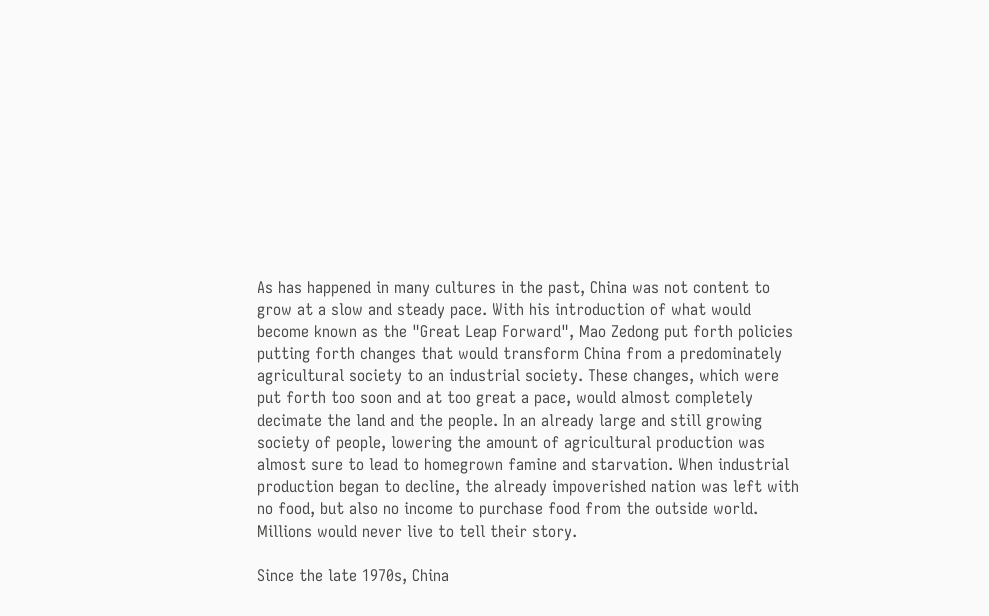As has happened in many cultures in the past, China was not content to grow at a slow and steady pace. With his introduction of what would become known as the "Great Leap Forward", Mao Zedong put forth policies putting forth changes that would transform China from a predominately agricultural society to an industrial society. These changes, which were put forth too soon and at too great a pace, would almost completely decimate the land and the people. In an already large and still growing society of people, lowering the amount of agricultural production was almost sure to lead to homegrown famine and starvation. When industrial production began to decline, the already impoverished nation was left with no food, but also no income to purchase food from the outside world. Millions would never live to tell their story.

Since the late 1970s, China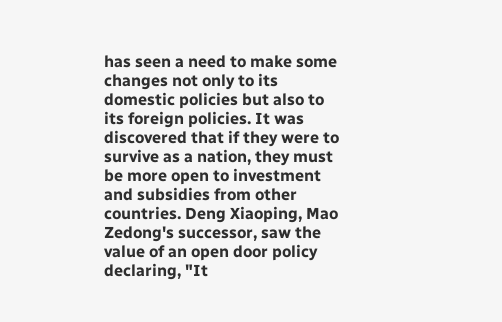has seen a need to make some changes not only to its domestic policies but also to its foreign policies. It was discovered that if they were to survive as a nation, they must be more open to investment and subsidies from other countries. Deng Xiaoping, Mao Zedong's successor, saw the value of an open door policy declaring, "It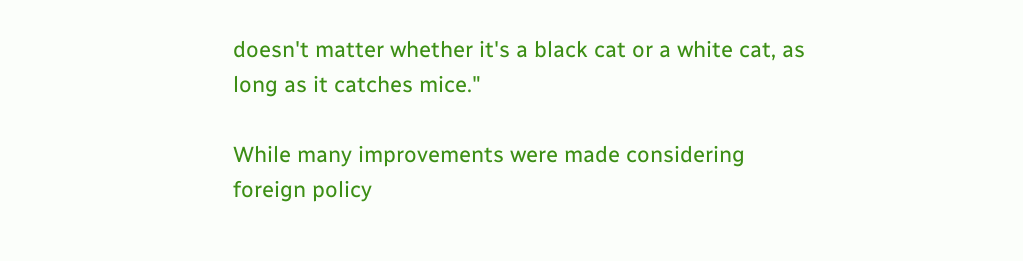doesn't matter whether it's a black cat or a white cat, as long as it catches mice."

While many improvements were made considering foreign policy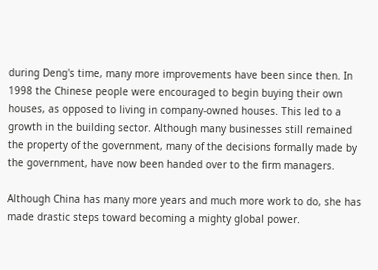during Deng's time, many more improvements have been since then. In 1998 the Chinese people were encouraged to begin buying their own houses, as opposed to living in company-owned houses. This led to a growth in the building sector. Although many businesses still remained the property of the government, many of the decisions formally made by the government, have now been handed over to the firm managers.

Although China has many more years and much more work to do, she has made drastic steps toward becoming a mighty global power.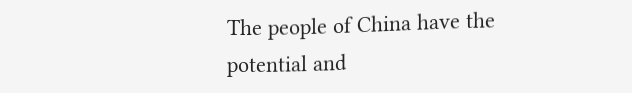The people of China have the potential and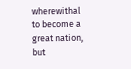wherewithal to become a great nation, but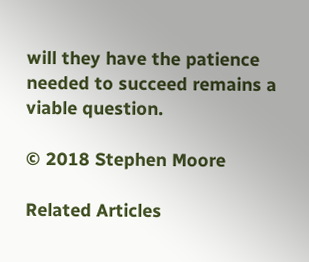will they have the patience needed to succeed remains a viable question.

© 2018 Stephen Moore

Related Articles